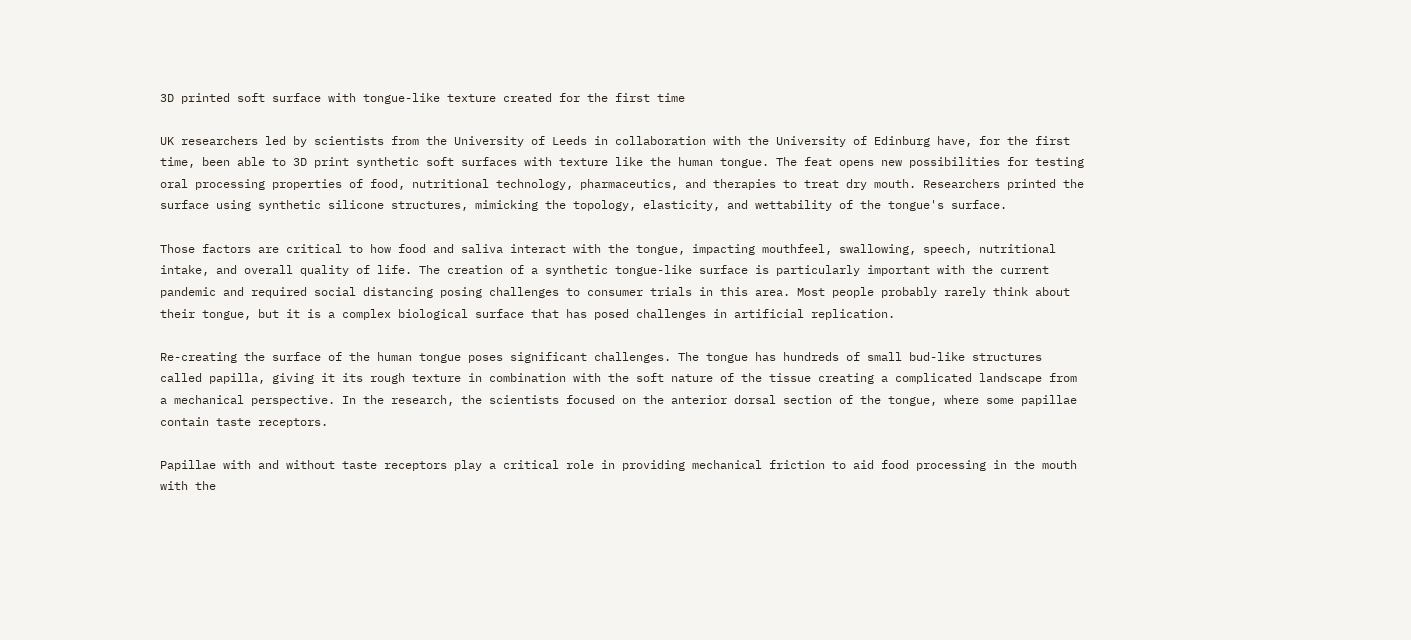3D printed soft surface with tongue-like texture created for the first time

UK researchers led by scientists from the University of Leeds in collaboration with the University of Edinburg have, for the first time, been able to 3D print synthetic soft surfaces with texture like the human tongue. The feat opens new possibilities for testing oral processing properties of food, nutritional technology, pharmaceutics, and therapies to treat dry mouth. Researchers printed the surface using synthetic silicone structures, mimicking the topology, elasticity, and wettability of the tongue's surface.

Those factors are critical to how food and saliva interact with the tongue, impacting mouthfeel, swallowing, speech, nutritional intake, and overall quality of life. The creation of a synthetic tongue-like surface is particularly important with the current pandemic and required social distancing posing challenges to consumer trials in this area. Most people probably rarely think about their tongue, but it is a complex biological surface that has posed challenges in artificial replication.

Re-creating the surface of the human tongue poses significant challenges. The tongue has hundreds of small bud-like structures called papilla, giving it its rough texture in combination with the soft nature of the tissue creating a complicated landscape from a mechanical perspective. In the research, the scientists focused on the anterior dorsal section of the tongue, where some papillae contain taste receptors.

Papillae with and without taste receptors play a critical role in providing mechanical friction to aid food processing in the mouth with the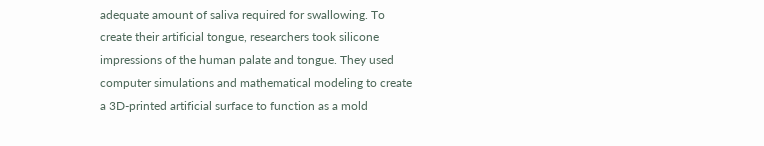adequate amount of saliva required for swallowing. To create their artificial tongue, researchers took silicone impressions of the human palate and tongue. They used computer simulations and mathematical modeling to create a 3D-printed artificial surface to function as a mold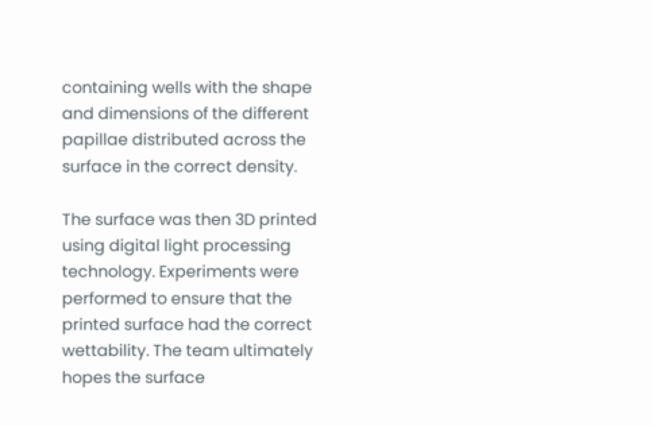containing wells with the shape and dimensions of the different papillae distributed across the surface in the correct density.

The surface was then 3D printed using digital light processing technology. Experiments were performed to ensure that the printed surface had the correct wettability. The team ultimately hopes the surface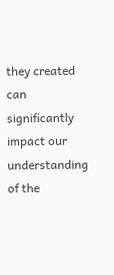they created can significantly impact our understanding of the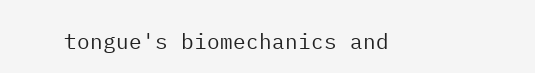tongue's biomechanics and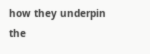how they underpin the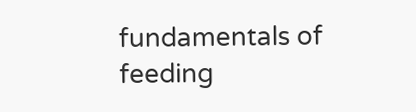fundamentals of feeding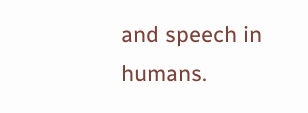and speech in humans.